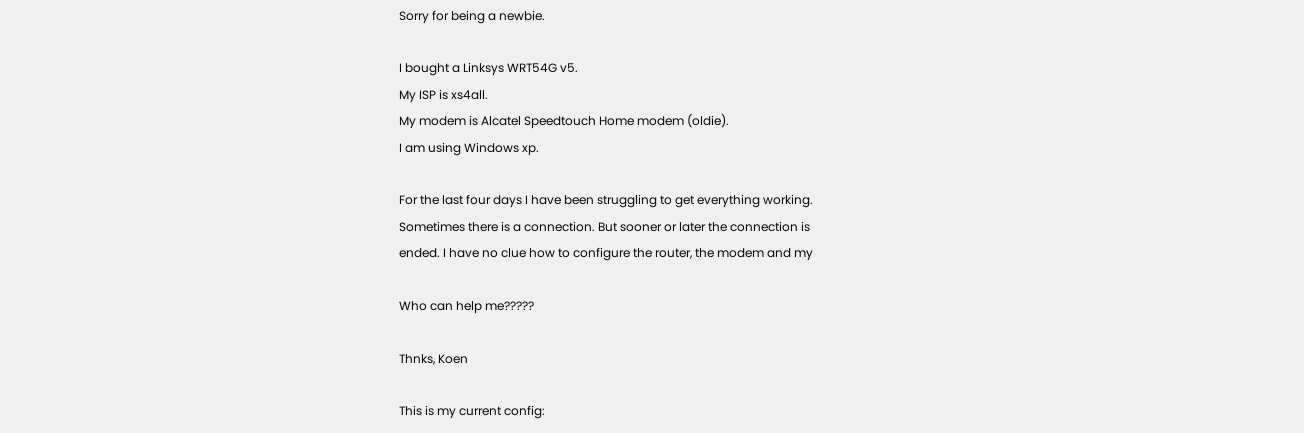Sorry for being a newbie.

I bought a Linksys WRT54G v5.
My ISP is xs4all.
My modem is Alcatel Speedtouch Home modem (oldie).
I am using Windows xp.

For the last four days I have been struggling to get everything working.
Sometimes there is a connection. But sooner or later the connection is
ended. I have no clue how to configure the router, the modem and my

Who can help me?????

Thnks, Koen

This is my current config: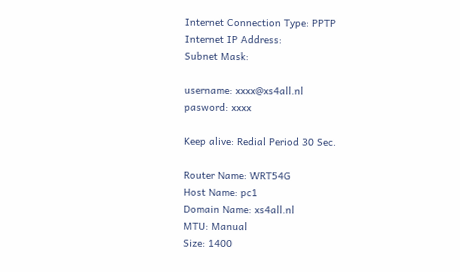Internet Connection Type: PPTP
Internet IP Address:
Subnet Mask:

username: xxxx@xs4all.nl
pasword: xxxx

Keep alive: Redial Period 30 Sec.

Router Name: WRT54G
Host Name: pc1
Domain Name: xs4all.nl
MTU: Manual
Size: 1400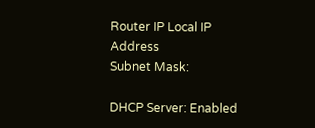Router IP Local IP Address
Subnet Mask:

DHCP Server: Enabled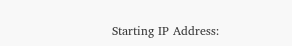Starting IP Address: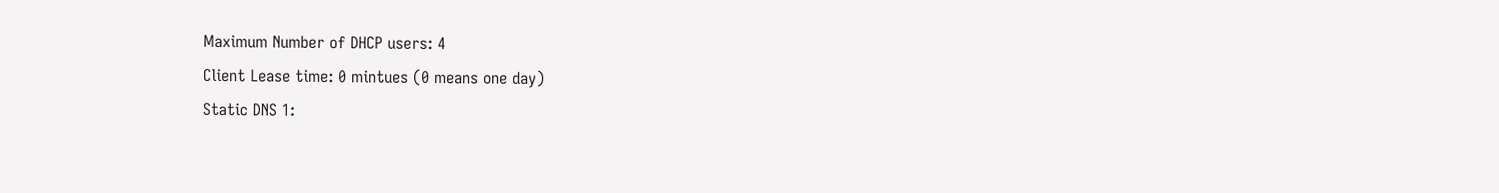Maximum Number of DHCP users: 4
Client Lease time: 0 mintues (0 means one day)
Static DNS 1: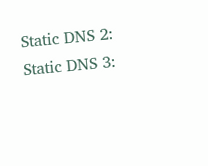Static DNS 2:
Static DNS 3: